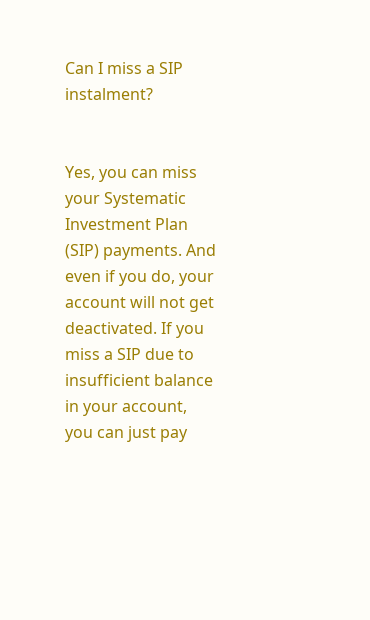Can I miss a SIP instalment?


Yes, you can miss your Systematic Investment Plan (SIP) payments. And even if you do, your account will not get deactivated. If you miss a SIP due to insufficient balance in your account, you can just pay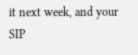it next week, and your SIP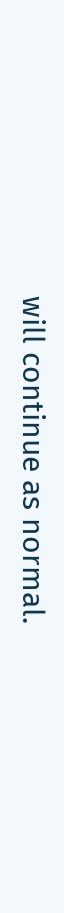will continue as normal.